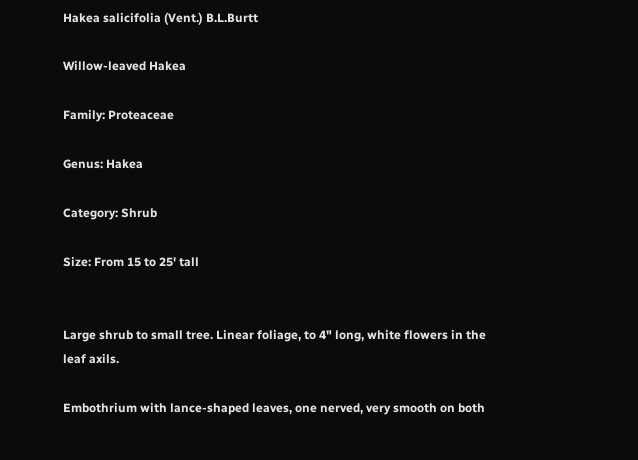Hakea salicifolia (Vent.) B.L.Burtt

Willow-leaved Hakea

Family: Proteaceae

Genus: Hakea

Category: Shrub

Size: From 15 to 25' tall


Large shrub to small tree. Linear foliage, to 4" long, white flowers in the leaf axils.

Embothrium with lance-shaped leaves, one nerved, very smooth on both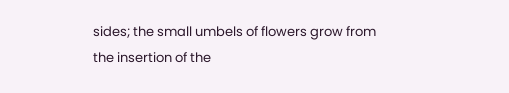sides; the small umbels of flowers grow from the insertion of the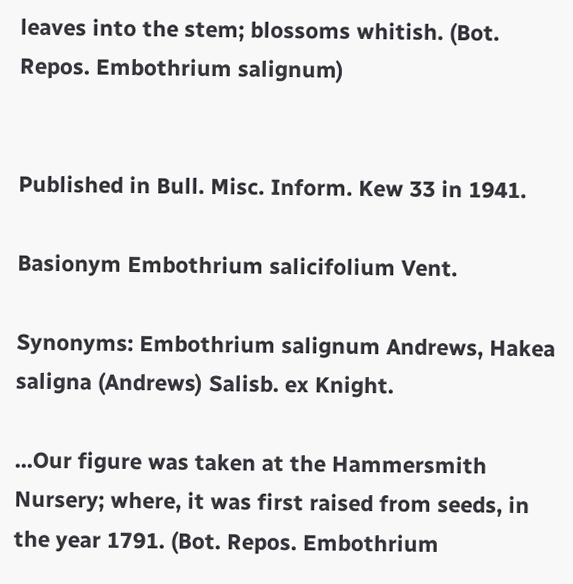leaves into the stem; blossoms whitish. (Bot. Repos. Embothrium salignum)


Published in Bull. Misc. Inform. Kew 33 in 1941.

Basionym Embothrium salicifolium Vent.

Synonyms: Embothrium salignum Andrews, Hakea saligna (Andrews) Salisb. ex Knight.

...Our figure was taken at the Hammersmith Nursery; where, it was first raised from seeds, in the year 1791. (Bot. Repos. Embothrium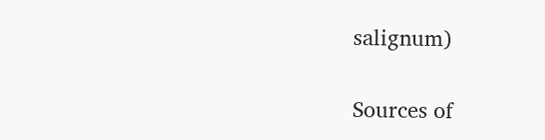salignum)


Sources of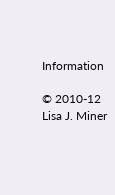Information

© 2010-12 Lisa J. Miner